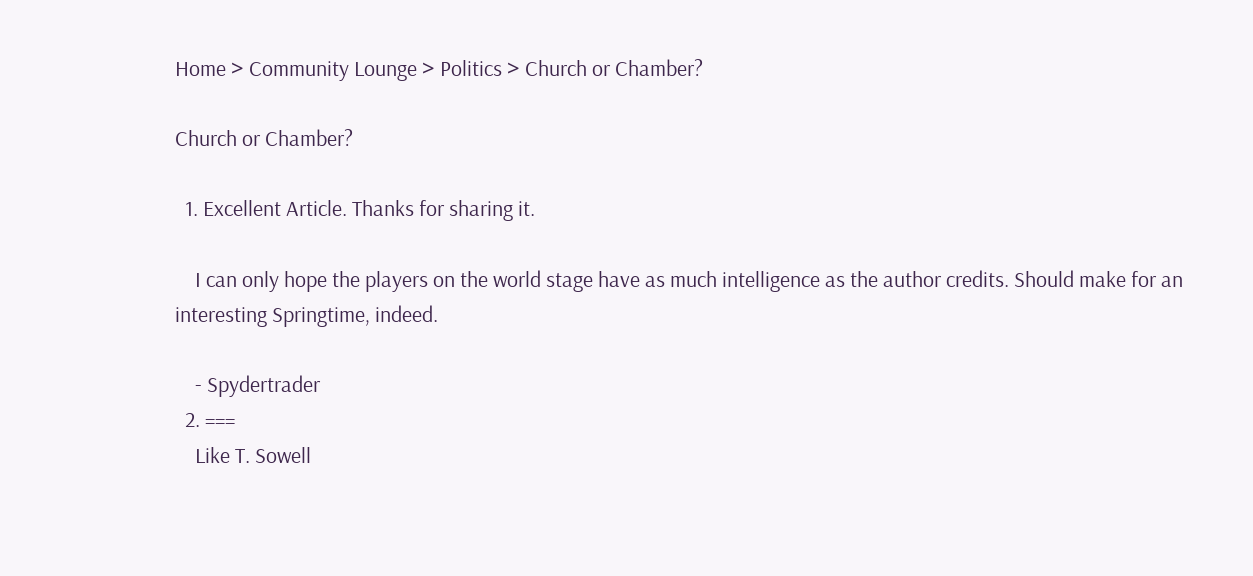Home > Community Lounge > Politics > Church or Chamber?

Church or Chamber?

  1. Excellent Article. Thanks for sharing it.

    I can only hope the players on the world stage have as much intelligence as the author credits. Should make for an interesting Springtime, indeed.

    - Spydertrader
  2. ===
    Like T. Sowell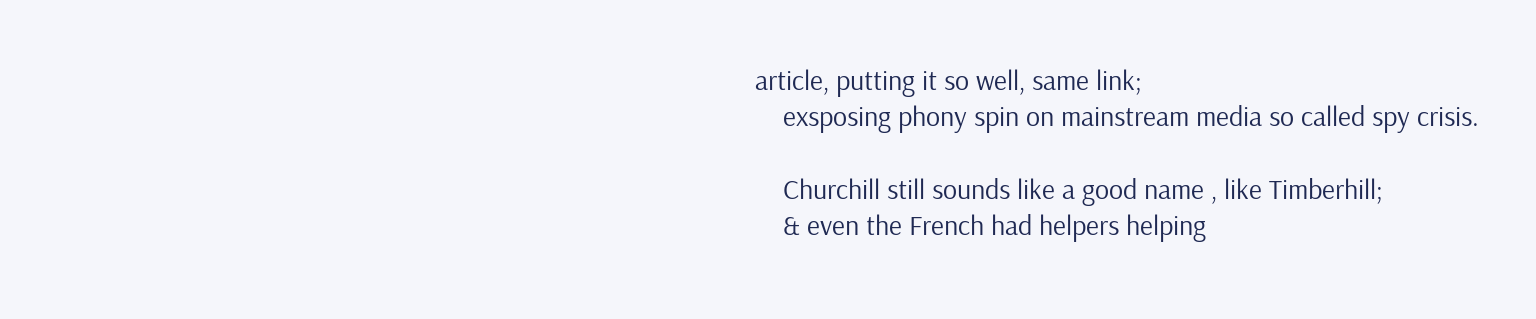article, putting it so well, same link;
    exsposing phony spin on mainstream media so called spy crisis.

    Churchill still sounds like a good name , like Timberhill;
    & even the French had helpers helping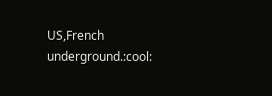US,French underground.:cool: